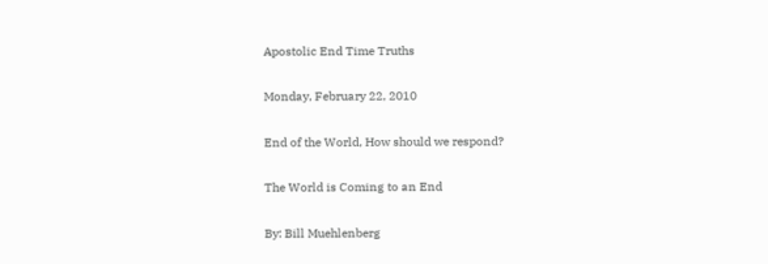Apostolic End Time Truths

Monday, February 22, 2010

End of the World, How should we respond?

The World is Coming to an End

By: Bill Muehlenberg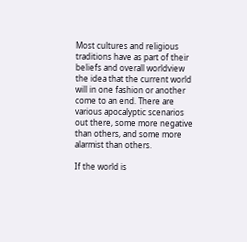Most cultures and religious traditions have as part of their beliefs and overall worldview the idea that the current world will in one fashion or another come to an end. There are various apocalyptic scenarios out there, some more negative than others, and some more alarmist than others.

If the world is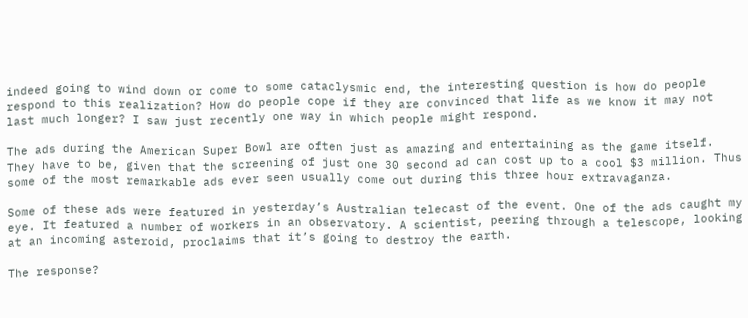indeed going to wind down or come to some cataclysmic end, the interesting question is how do people respond to this realization? How do people cope if they are convinced that life as we know it may not last much longer? I saw just recently one way in which people might respond.

The ads during the American Super Bowl are often just as amazing and entertaining as the game itself. They have to be, given that the screening of just one 30 second ad can cost up to a cool $3 million. Thus some of the most remarkable ads ever seen usually come out during this three hour extravaganza.

Some of these ads were featured in yesterday’s Australian telecast of the event. One of the ads caught my eye. It featured a number of workers in an observatory. A scientist, peering through a telescope, looking at an incoming asteroid, proclaims that it’s going to destroy the earth.

The response?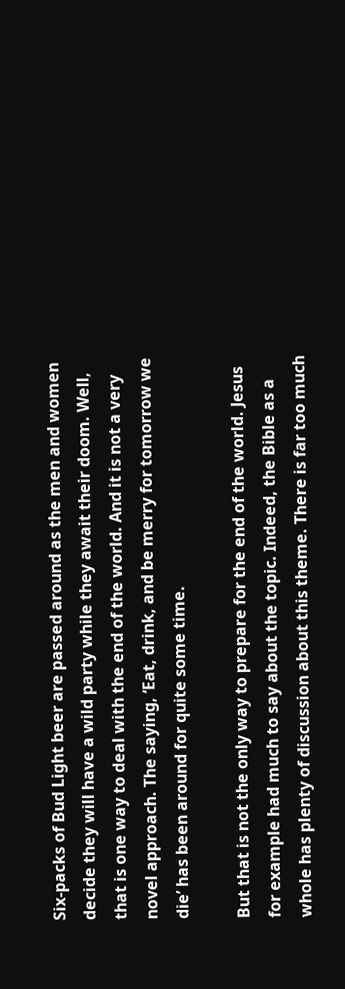Six-packs of Bud Light beer are passed around as the men and women decide they will have a wild party while they await their doom. Well, that is one way to deal with the end of the world. And it is not a very novel approach. The saying, ‘Eat, drink, and be merry for tomorrow we die’ has been around for quite some time.

But that is not the only way to prepare for the end of the world. Jesus for example had much to say about the topic. Indeed, the Bible as a whole has plenty of discussion about this theme. There is far too much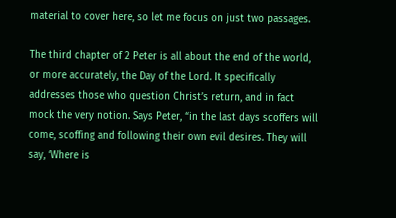material to cover here, so let me focus on just two passages.

The third chapter of 2 Peter is all about the end of the world, or more accurately, the Day of the Lord. It specifically addresses those who question Christ’s return, and in fact mock the very notion. Says Peter, “in the last days scoffers will come, scoffing and following their own evil desires. They will say, ‘Where is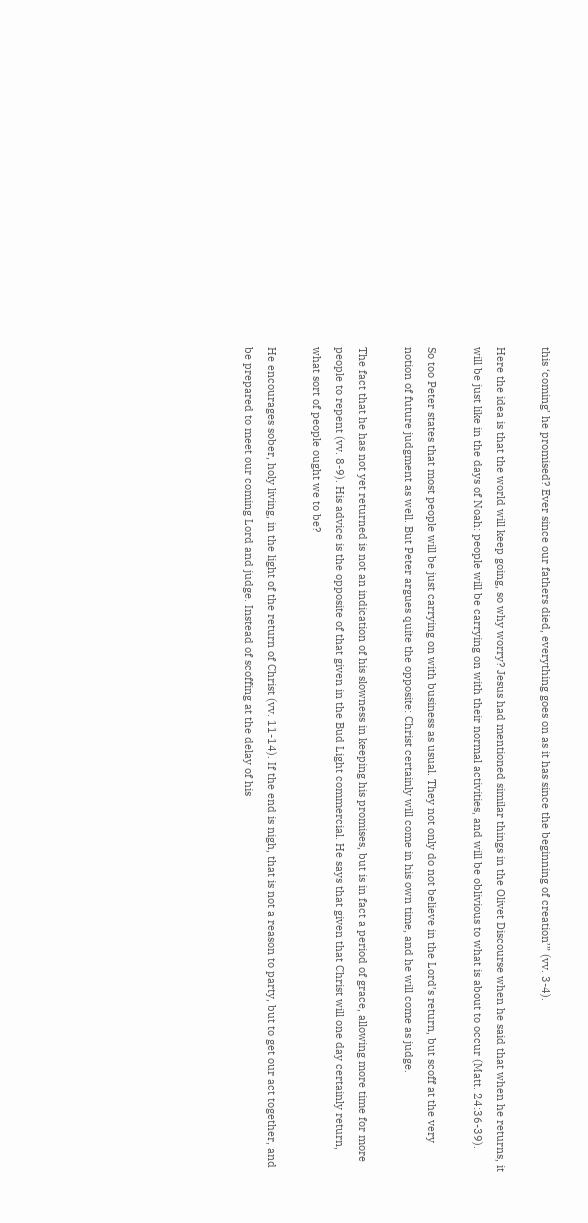this ‘coming’ he promised? Ever since our fathers died, everything goes on as it has since the beginning of creation’” (vv. 3-4).

Here the idea is that the world will keep going, so why worry? Jesus had mentioned similar things in the Olivet Discourse when he said that when he returns, it will be just like in the days of Noah: people will be carrying on with their normal activities, and will be oblivious to what is about to occur (Matt. 24:36-39).

So too Peter states that most people will be just carrying on with business as usual. They not only do not believe in the Lord’s return, but scoff at the very notion of future judgment as well. But Peter argues quite the opposite: Christ certainly will come in his own time, and he will come as judge.

The fact that he has not yet returned is not an indication of his slowness in keeping his promises, but is in fact a period of grace, allowing more time for more people to repent (vv. 8-9). His advice is the opposite of that given in the Bud Light commercial. He says that given that Christ will one day certainly return, what sort of people ought we to be?

He encourages sober, holy living, in the light of the return of Christ (vv. 11-14). If the end is nigh, that is not a reason to party, but to get our act together, and be prepared to meet our coming Lord and judge. Instead of scoffing at the delay of his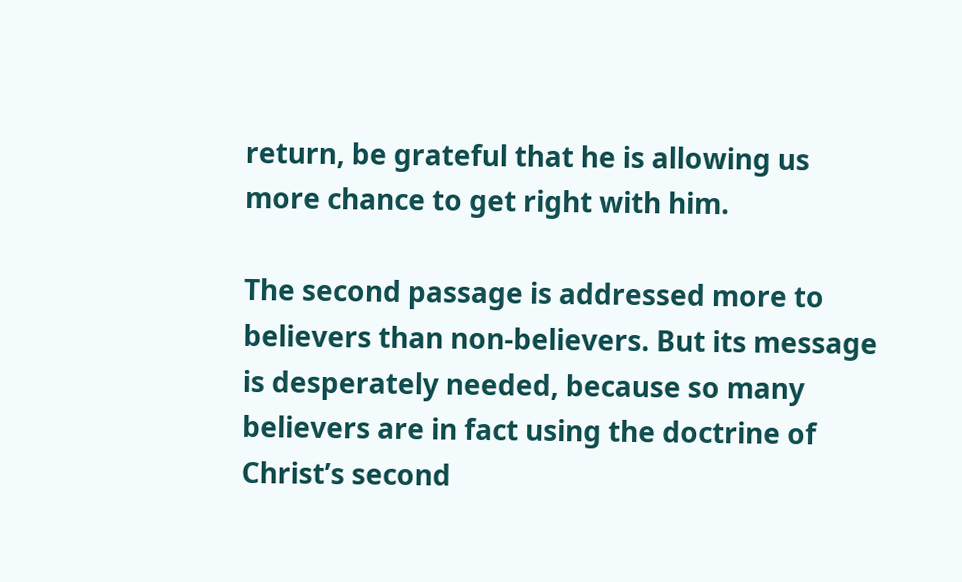return, be grateful that he is allowing us more chance to get right with him.

The second passage is addressed more to believers than non-believers. But its message is desperately needed, because so many believers are in fact using the doctrine of Christ’s second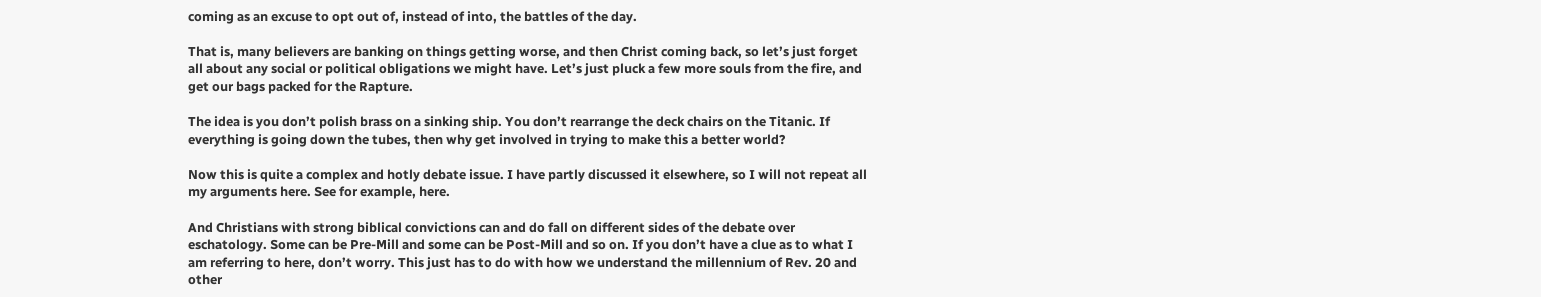coming as an excuse to opt out of, instead of into, the battles of the day.

That is, many believers are banking on things getting worse, and then Christ coming back, so let’s just forget all about any social or political obligations we might have. Let’s just pluck a few more souls from the fire, and get our bags packed for the Rapture.

The idea is you don’t polish brass on a sinking ship. You don’t rearrange the deck chairs on the Titanic. If everything is going down the tubes, then why get involved in trying to make this a better world?

Now this is quite a complex and hotly debate issue. I have partly discussed it elsewhere, so I will not repeat all my arguments here. See for example, here.

And Christians with strong biblical convictions can and do fall on different sides of the debate over eschatology. Some can be Pre-Mill and some can be Post-Mill and so on. If you don’t have a clue as to what I am referring to here, don’t worry. This just has to do with how we understand the millennium of Rev. 20 and other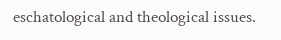eschatological and theological issues.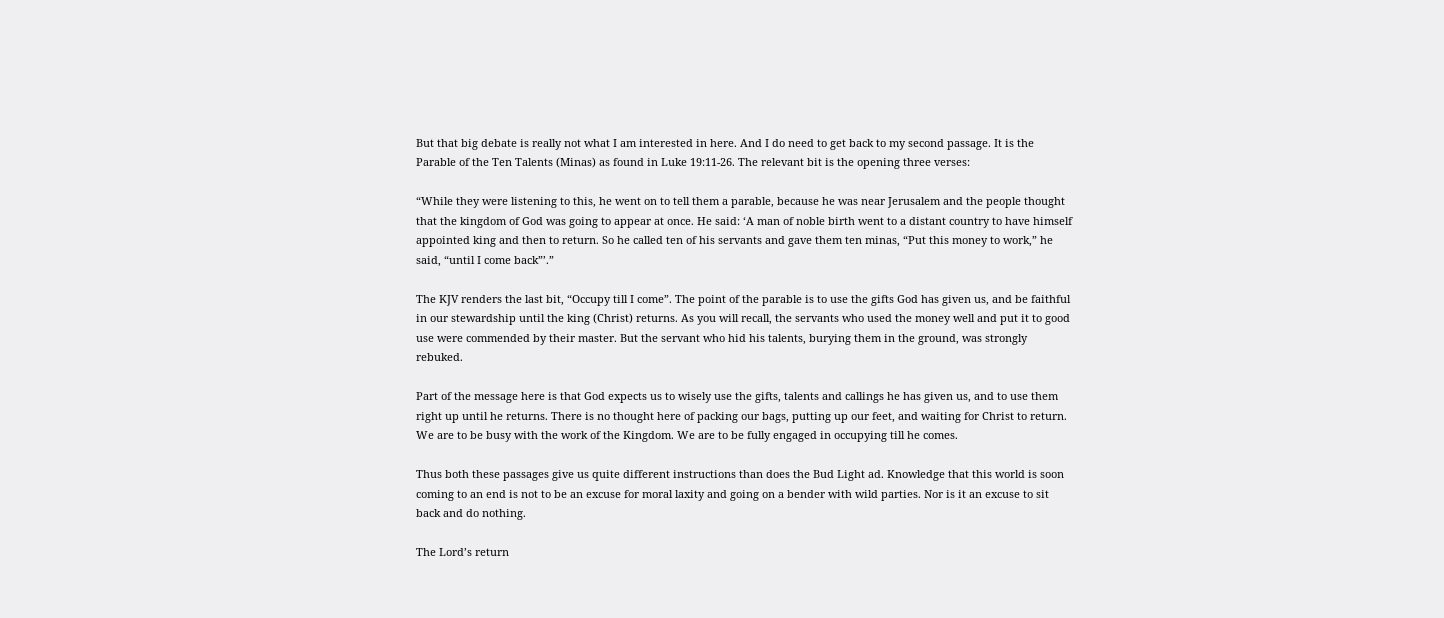But that big debate is really not what I am interested in here. And I do need to get back to my second passage. It is the Parable of the Ten Talents (Minas) as found in Luke 19:11-26. The relevant bit is the opening three verses:

“While they were listening to this, he went on to tell them a parable, because he was near Jerusalem and the people thought that the kingdom of God was going to appear at once. He said: ‘A man of noble birth went to a distant country to have himself appointed king and then to return. So he called ten of his servants and gave them ten minas, “Put this money to work,” he said, “until I come back”’.”

The KJV renders the last bit, “Occupy till I come”. The point of the parable is to use the gifts God has given us, and be faithful in our stewardship until the king (Christ) returns. As you will recall, the servants who used the money well and put it to good use were commended by their master. But the servant who hid his talents, burying them in the ground, was strongly rebuked.

Part of the message here is that God expects us to wisely use the gifts, talents and callings he has given us, and to use them right up until he returns. There is no thought here of packing our bags, putting up our feet, and waiting for Christ to return. We are to be busy with the work of the Kingdom. We are to be fully engaged in occupying till he comes.

Thus both these passages give us quite different instructions than does the Bud Light ad. Knowledge that this world is soon coming to an end is not to be an excuse for moral laxity and going on a bender with wild parties. Nor is it an excuse to sit back and do nothing.

The Lord’s return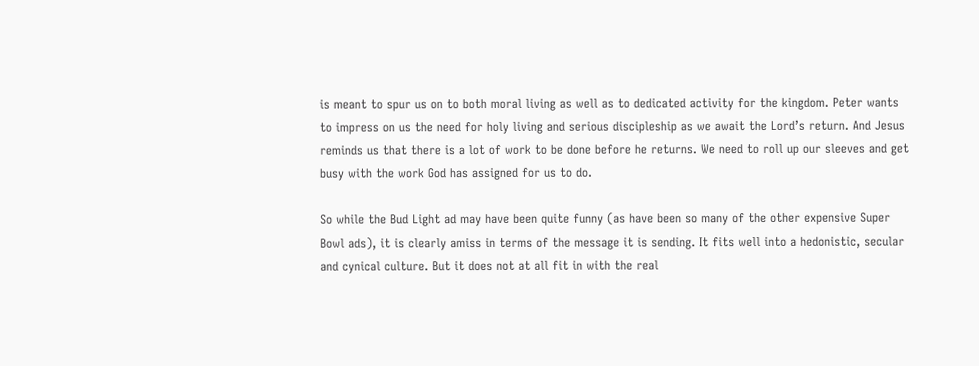is meant to spur us on to both moral living as well as to dedicated activity for the kingdom. Peter wants to impress on us the need for holy living and serious discipleship as we await the Lord’s return. And Jesus reminds us that there is a lot of work to be done before he returns. We need to roll up our sleeves and get busy with the work God has assigned for us to do.

So while the Bud Light ad may have been quite funny (as have been so many of the other expensive Super Bowl ads), it is clearly amiss in terms of the message it is sending. It fits well into a hedonistic, secular and cynical culture. But it does not at all fit in with the real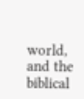world, and the biblical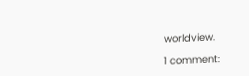worldview.

1 comment: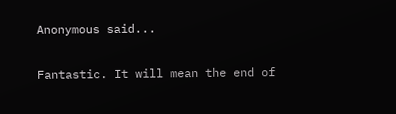Anonymous said...

Fantastic. It will mean the end of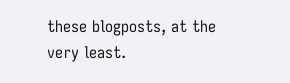these blogposts, at the very least.